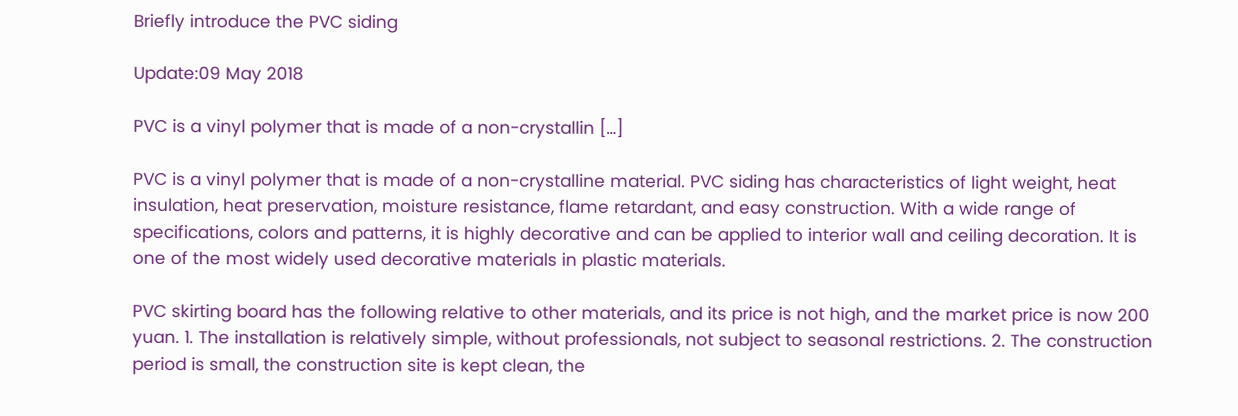Briefly introduce the PVC siding

Update:09 May 2018

PVC is a vinyl polymer that is made of a non-crystallin […]

PVC is a vinyl polymer that is made of a non-crystalline material. PVC siding has characteristics of light weight, heat insulation, heat preservation, moisture resistance, flame retardant, and easy construction. With a wide range of specifications, colors and patterns, it is highly decorative and can be applied to interior wall and ceiling decoration. It is one of the most widely used decorative materials in plastic materials.

PVC skirting board has the following relative to other materials, and its price is not high, and the market price is now 200 yuan. 1. The installation is relatively simple, without professionals, not subject to seasonal restrictions. 2. The construction period is small, the construction site is kept clean, the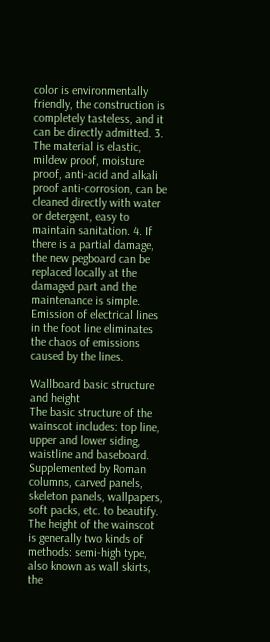color is environmentally friendly, the construction is completely tasteless, and it can be directly admitted. 3. The material is elastic, mildew proof, moisture proof, anti-acid and alkali proof anti-corrosion, can be cleaned directly with water or detergent, easy to maintain sanitation. 4. If there is a partial damage, the new pegboard can be replaced locally at the damaged part and the maintenance is simple. Emission of electrical lines in the foot line eliminates the chaos of emissions caused by the lines.

Wallboard basic structure and height
The basic structure of the wainscot includes: top line, upper and lower siding, waistline and baseboard. Supplemented by Roman columns, carved panels, skeleton panels, wallpapers, soft packs, etc. to beautify. The height of the wainscot is generally two kinds of methods: semi-high type, also known as wall skirts, the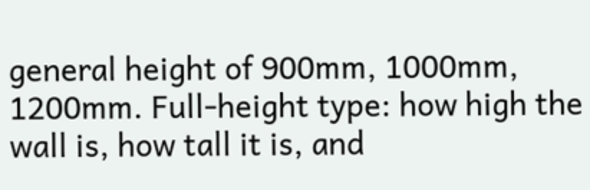general height of 900mm, 1000mm, 1200mm. Full-height type: how high the wall is, how tall it is, and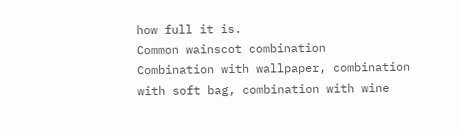how full it is.
Common wainscot combination
Combination with wallpaper, combination with soft bag, combination with wine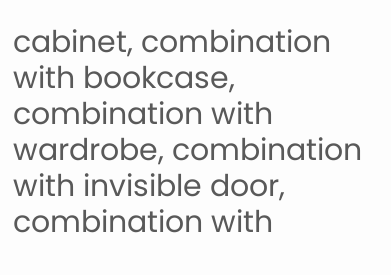cabinet, combination with bookcase, combination with wardrobe, combination with invisible door, combination with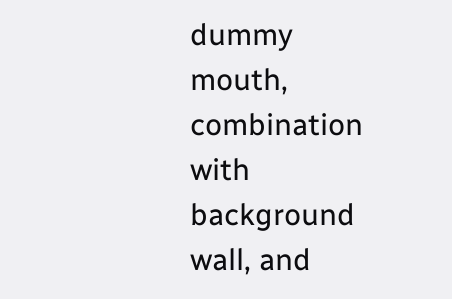dummy mouth, combination with background wall, and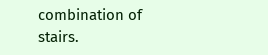combination of stairs.